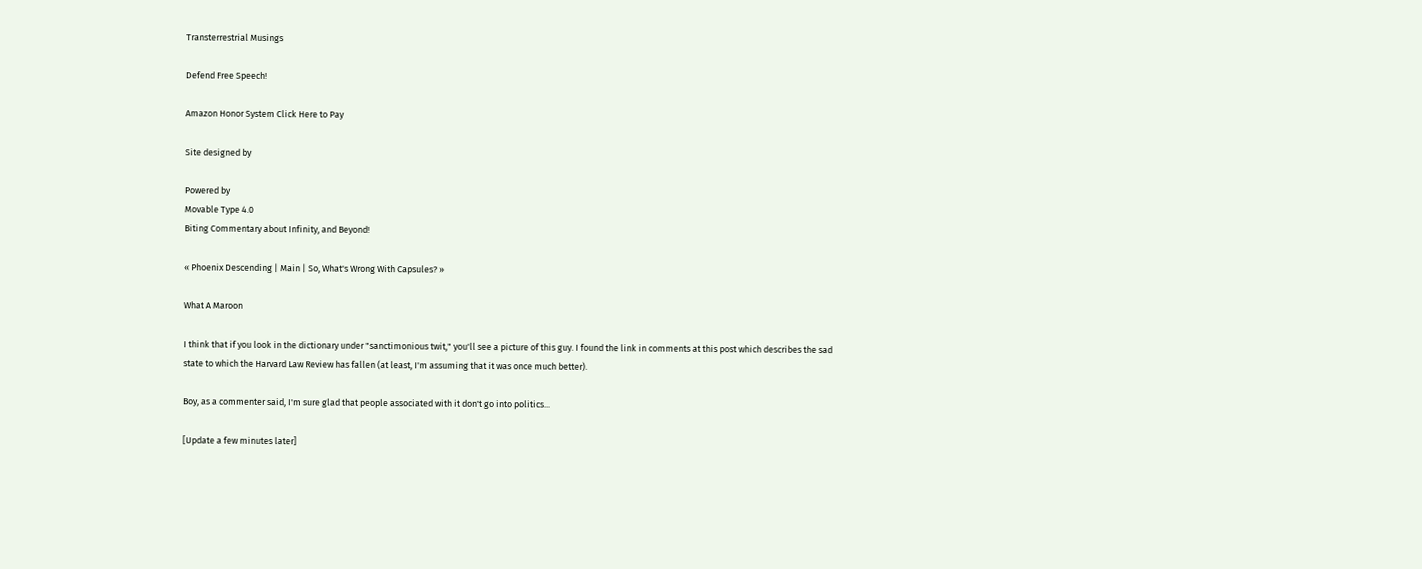Transterrestrial Musings

Defend Free Speech!

Amazon Honor System Click Here to Pay

Site designed by

Powered by
Movable Type 4.0
Biting Commentary about Infinity, and Beyond!

« Phoenix Descending | Main | So, What's Wrong With Capsules? »

What A Maroon

I think that if you look in the dictionary under "sanctimonious twit," you'll see a picture of this guy. I found the link in comments at this post which describes the sad state to which the Harvard Law Review has fallen (at least, I'm assuming that it was once much better).

Boy, as a commenter said, I'm sure glad that people associated with it don't go into politics...

[Update a few minutes later]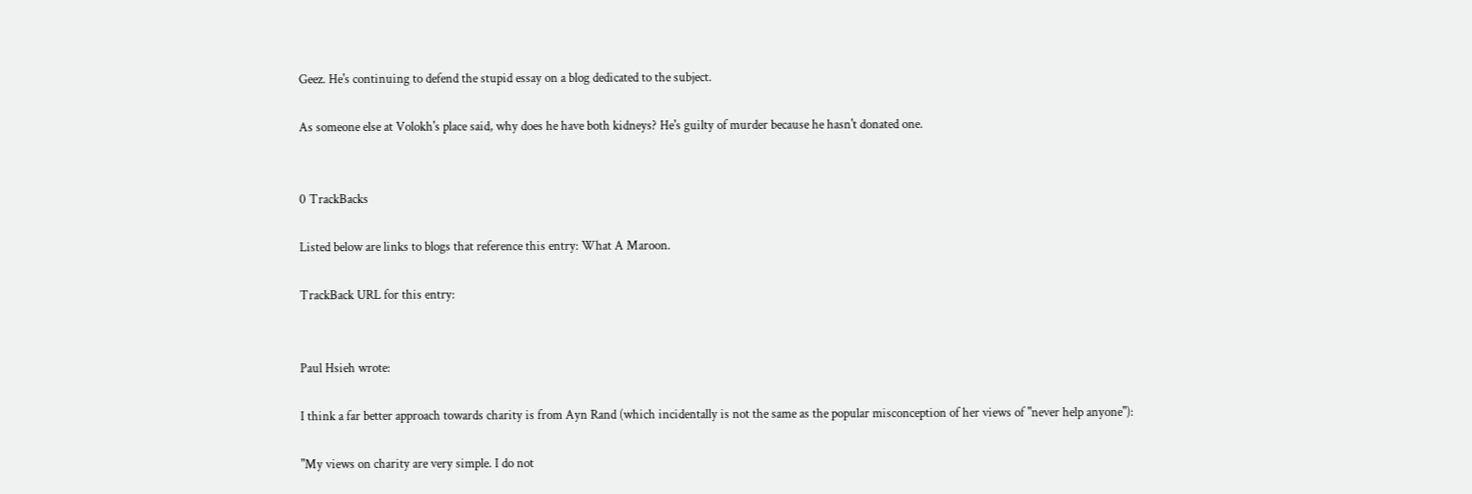Geez. He's continuing to defend the stupid essay on a blog dedicated to the subject.

As someone else at Volokh's place said, why does he have both kidneys? He's guilty of murder because he hasn't donated one.


0 TrackBacks

Listed below are links to blogs that reference this entry: What A Maroon.

TrackBack URL for this entry:


Paul Hsieh wrote:

I think a far better approach towards charity is from Ayn Rand (which incidentally is not the same as the popular misconception of her views of "never help anyone"):

"My views on charity are very simple. I do not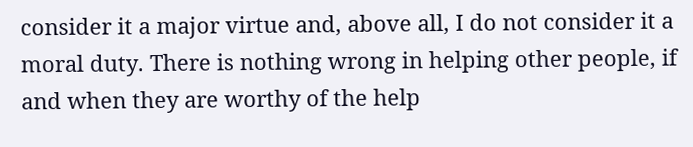consider it a major virtue and, above all, I do not consider it a moral duty. There is nothing wrong in helping other people, if and when they are worthy of the help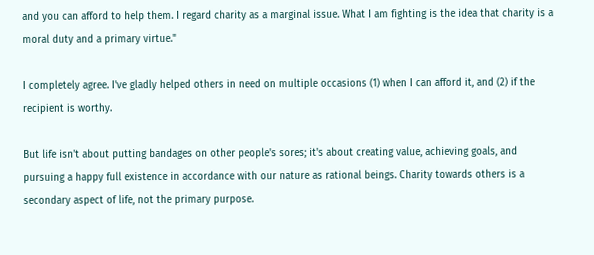and you can afford to help them. I regard charity as a marginal issue. What I am fighting is the idea that charity is a moral duty and a primary virtue."

I completely agree. I've gladly helped others in need on multiple occasions (1) when I can afford it, and (2) if the recipient is worthy.

But life isn't about putting bandages on other people's sores; it's about creating value, achieving goals, and pursuing a happy full existence in accordance with our nature as rational beings. Charity towards others is a secondary aspect of life, not the primary purpose.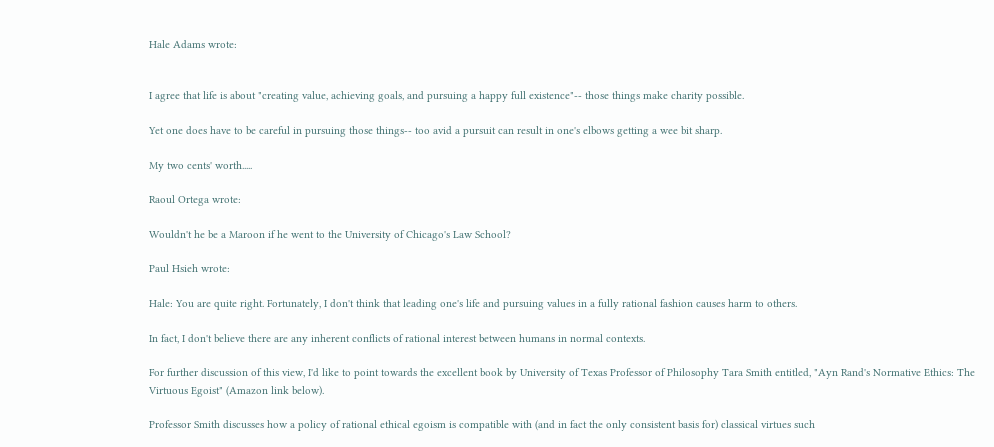Hale Adams wrote:


I agree that life is about "creating value, achieving goals, and pursuing a happy full existence"-- those things make charity possible.

Yet one does have to be careful in pursuing those things-- too avid a pursuit can result in one's elbows getting a wee bit sharp.

My two cents' worth.....

Raoul Ortega wrote:

Wouldn't he be a Maroon if he went to the University of Chicago's Law School?

Paul Hsieh wrote:

Hale: You are quite right. Fortunately, I don't think that leading one's life and pursuing values in a fully rational fashion causes harm to others.

In fact, I don't believe there are any inherent conflicts of rational interest between humans in normal contexts.

For further discussion of this view, I'd like to point towards the excellent book by University of Texas Professor of Philosophy Tara Smith entitled, "Ayn Rand's Normative Ethics: The Virtuous Egoist" (Amazon link below).

Professor Smith discusses how a policy of rational ethical egoism is compatible with (and in fact the only consistent basis for) classical virtues such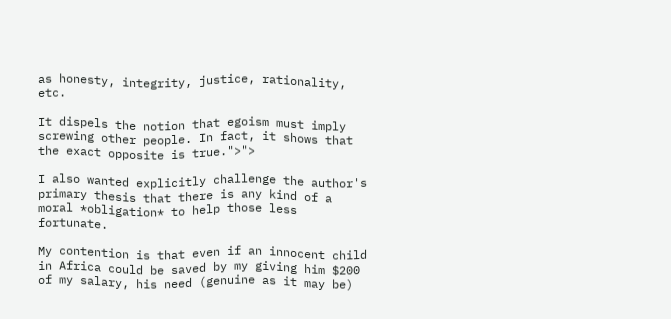as honesty, integrity, justice, rationality, etc.

It dispels the notion that egoism must imply screwing other people. In fact, it shows that the exact opposite is true.">">

I also wanted explicitly challenge the author's primary thesis that there is any kind of a moral *obligation* to help those less fortunate.

My contention is that even if an innocent child in Africa could be saved by my giving him $200 of my salary, his need (genuine as it may be)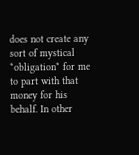does not create any sort of mystical *obligation* for me to part with that money for his behalf. In other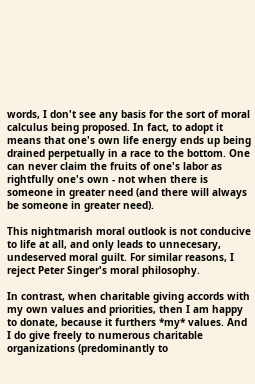words, I don't see any basis for the sort of moral calculus being proposed. In fact, to adopt it means that one's own life energy ends up being drained perpetually in a race to the bottom. One can never claim the fruits of one's labor as rightfully one's own - not when there is someone in greater need (and there will always be someone in greater need).

This nightmarish moral outlook is not conducive to life at all, and only leads to unnecesary, undeserved moral guilt. For similar reasons, I reject Peter Singer's moral philosophy.

In contrast, when charitable giving accords with my own values and priorities, then I am happy to donate, because it furthers *my* values. And I do give freely to numerous charitable organizations (predominantly to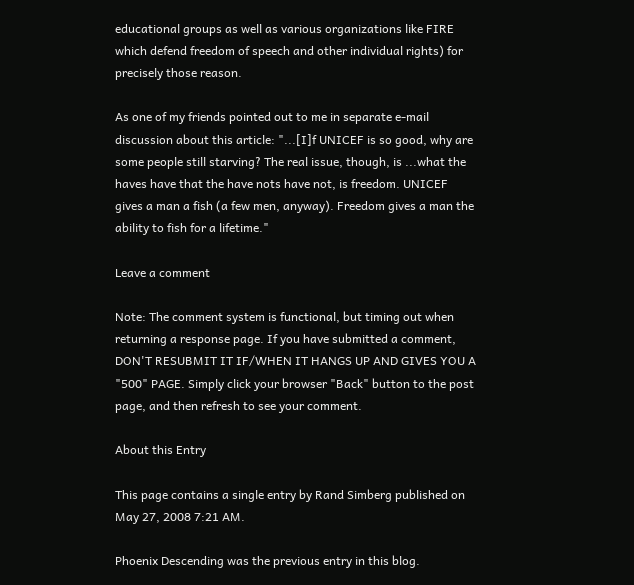educational groups as well as various organizations like FIRE which defend freedom of speech and other individual rights) for precisely those reason.

As one of my friends pointed out to me in separate e-mail discussion about this article: "...[I]f UNICEF is so good, why are some people still starving? The real issue, though, is ...what the haves have that the have nots have not, is freedom. UNICEF gives a man a fish (a few men, anyway). Freedom gives a man the ability to fish for a lifetime."

Leave a comment

Note: The comment system is functional, but timing out when returning a response page. If you have submitted a comment, DON'T RESUBMIT IT IF/WHEN IT HANGS UP AND GIVES YOU A "500" PAGE. Simply click your browser "Back" button to the post page, and then refresh to see your comment.

About this Entry

This page contains a single entry by Rand Simberg published on May 27, 2008 7:21 AM.

Phoenix Descending was the previous entry in this blog.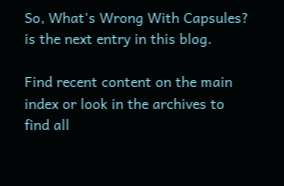So, What's Wrong With Capsules? is the next entry in this blog.

Find recent content on the main index or look in the archives to find all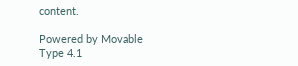content.

Powered by Movable Type 4.1